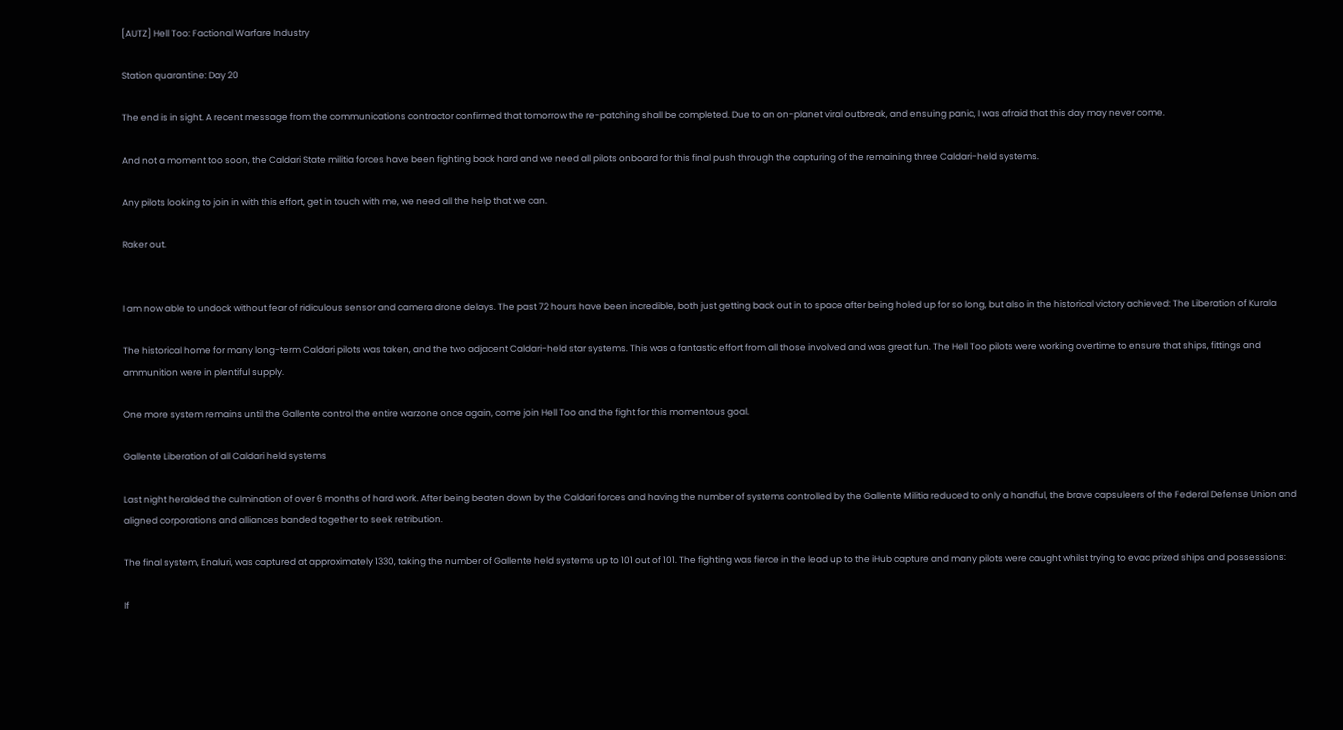[AUTZ] Hell Too: Factional Warfare Industry

Station quarantine: Day 20

The end is in sight. A recent message from the communications contractor confirmed that tomorrow the re-patching shall be completed. Due to an on-planet viral outbreak, and ensuing panic, I was afraid that this day may never come.

And not a moment too soon, the Caldari State militia forces have been fighting back hard and we need all pilots onboard for this final push through the capturing of the remaining three Caldari-held systems.

Any pilots looking to join in with this effort, get in touch with me, we need all the help that we can.

Raker out.


I am now able to undock without fear of ridiculous sensor and camera drone delays. The past 72 hours have been incredible, both just getting back out in to space after being holed up for so long, but also in the historical victory achieved: The Liberation of Kurala

The historical home for many long-term Caldari pilots was taken, and the two adjacent Caldari-held star systems. This was a fantastic effort from all those involved and was great fun. The Hell Too pilots were working overtime to ensure that ships, fittings and ammunition were in plentiful supply.

One more system remains until the Gallente control the entire warzone once again, come join Hell Too and the fight for this momentous goal.

Gallente Liberation of all Caldari held systems

Last night heralded the culmination of over 6 months of hard work. After being beaten down by the Caldari forces and having the number of systems controlled by the Gallente Militia reduced to only a handful, the brave capsuleers of the Federal Defense Union and aligned corporations and alliances banded together to seek retribution.

The final system, Enaluri, was captured at approximately 1330, taking the number of Gallente held systems up to 101 out of 101. The fighting was fierce in the lead up to the iHub capture and many pilots were caught whilst trying to evac prized ships and possessions:

If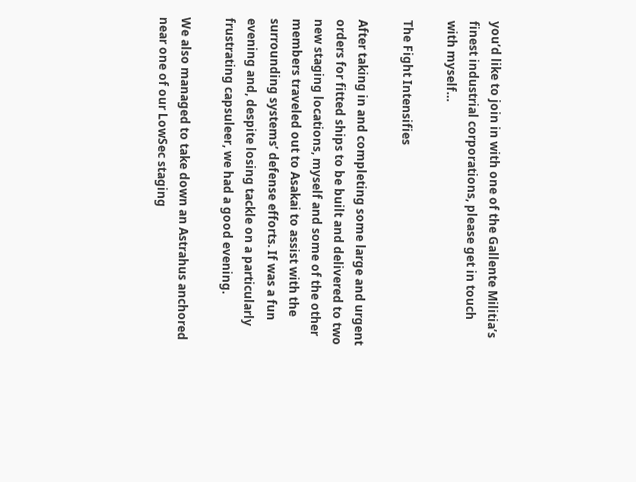you’d like to join in with one of the Gallente Militia’s finest industrial corporations, please get in touch with myself…

The Fight Intensifies

After taking in and completing some large and urgent orders for fitted ships to be built and delivered to two new staging locations, myself and some of the other members traveled out to Asakai to assist with the surrounding systems’ defense efforts. If was a fun evening and, despite losing tackle on a particularly frustrating capsuleer, we had a good evening.

We also managed to take down an Astrahus anchored near one of our LowSec staging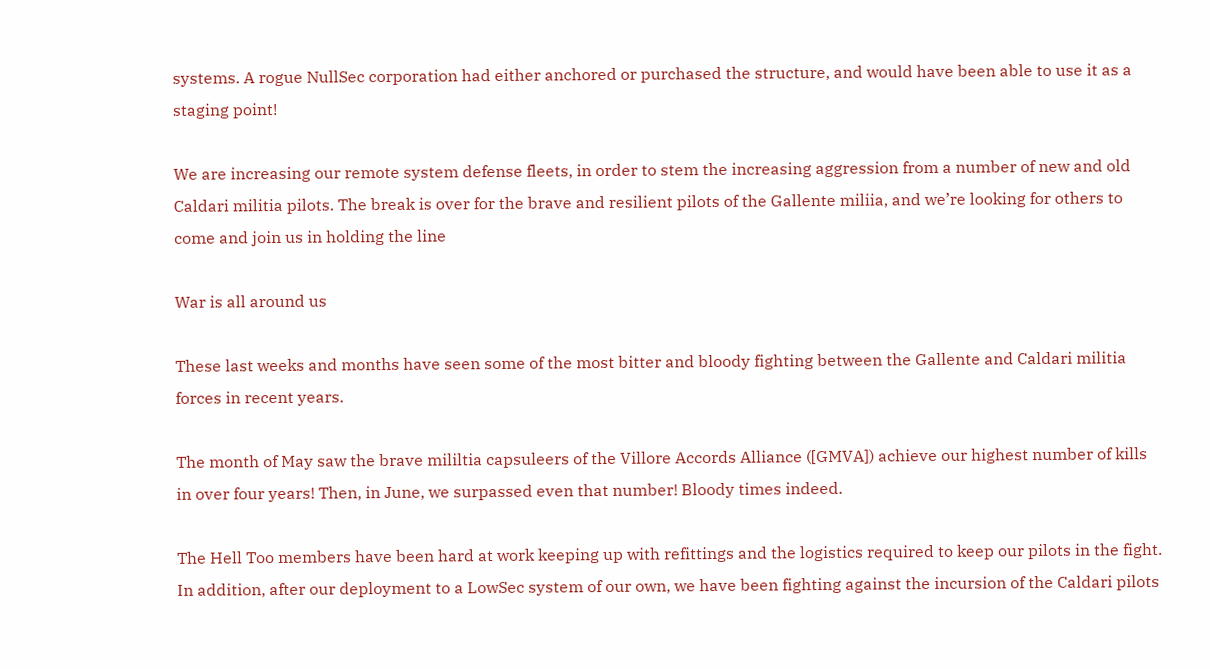systems. A rogue NullSec corporation had either anchored or purchased the structure, and would have been able to use it as a staging point!

We are increasing our remote system defense fleets, in order to stem the increasing aggression from a number of new and old Caldari militia pilots. The break is over for the brave and resilient pilots of the Gallente miliia, and we’re looking for others to come and join us in holding the line

War is all around us

These last weeks and months have seen some of the most bitter and bloody fighting between the Gallente and Caldari militia forces in recent years.

The month of May saw the brave mililtia capsuleers of the Villore Accords Alliance ([GMVA]) achieve our highest number of kills in over four years! Then, in June, we surpassed even that number! Bloody times indeed.

The Hell Too members have been hard at work keeping up with refittings and the logistics required to keep our pilots in the fight. In addition, after our deployment to a LowSec system of our own, we have been fighting against the incursion of the Caldari pilots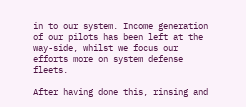in to our system. Income generation of our pilots has been left at the way-side, whilst we focus our efforts more on system defense fleets.

After having done this, rinsing and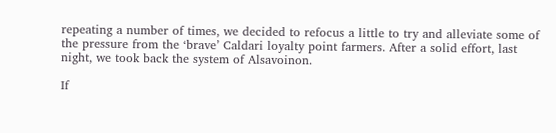repeating a number of times, we decided to refocus a little to try and alleviate some of the pressure from the ‘brave’ Caldari loyalty point farmers. After a solid effort, last night, we took back the system of Alsavoinon.

If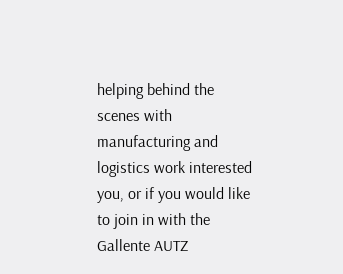helping behind the scenes with manufacturing and logistics work interested you, or if you would like to join in with the Gallente AUTZ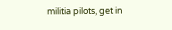militia pilots, get in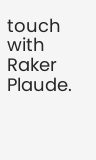touch with Raker Plaude.